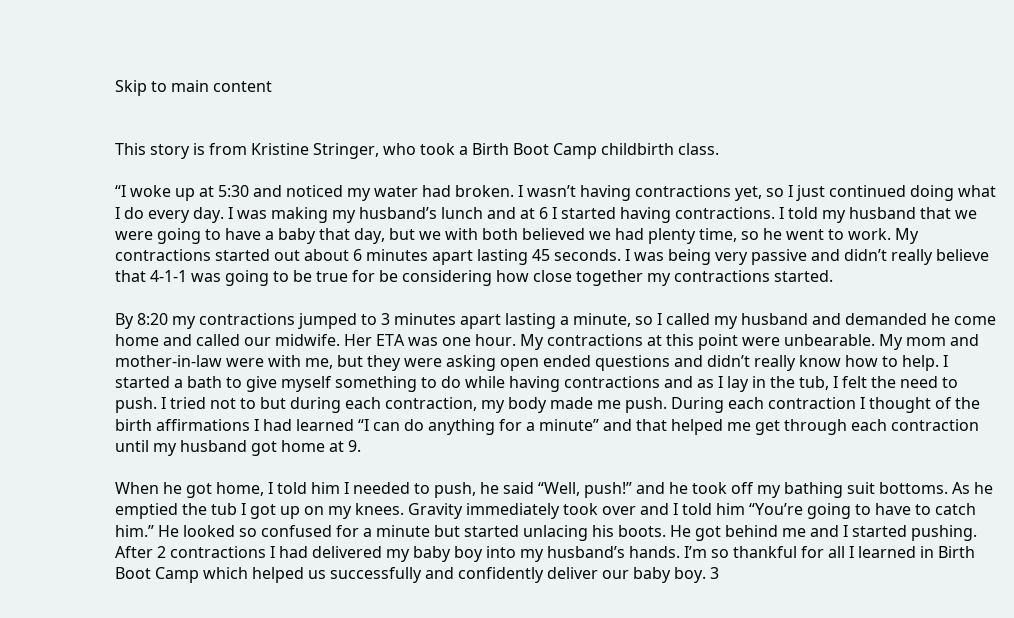Skip to main content


This story is from Kristine Stringer, who took a Birth Boot Camp childbirth class.

“I woke up at 5:30 and noticed my water had broken. I wasn’t having contractions yet, so I just continued doing what I do every day. I was making my husband’s lunch and at 6 I started having contractions. I told my husband that we were going to have a baby that day, but we with both believed we had plenty time, so he went to work. My contractions started out about 6 minutes apart lasting 45 seconds. I was being very passive and didn’t really believe that 4-1-1 was going to be true for be considering how close together my contractions started.

By 8:20 my contractions jumped to 3 minutes apart lasting a minute, so I called my husband and demanded he come home and called our midwife. Her ETA was one hour. My contractions at this point were unbearable. My mom and mother-in-law were with me, but they were asking open ended questions and didn’t really know how to help. I started a bath to give myself something to do while having contractions and as I lay in the tub, I felt the need to push. I tried not to but during each contraction, my body made me push. During each contraction I thought of the birth affirmations I had learned “I can do anything for a minute” and that helped me get through each contraction until my husband got home at 9.

When he got home, I told him I needed to push, he said “Well, push!” and he took off my bathing suit bottoms. As he emptied the tub I got up on my knees. Gravity immediately took over and I told him “You’re going to have to catch him.” He looked so confused for a minute but started unlacing his boots. He got behind me and I started pushing. After 2 contractions I had delivered my baby boy into my husband’s hands. I’m so thankful for all I learned in Birth Boot Camp which helped us successfully and confidently deliver our baby boy. 3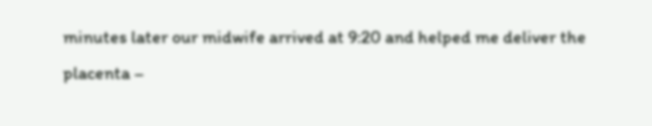minutes later our midwife arrived at 9:20 and helped me deliver the placenta –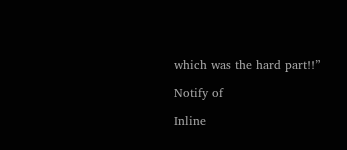which was the hard part!!”

Notify of

Inline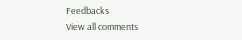Feedbacks
View all comments